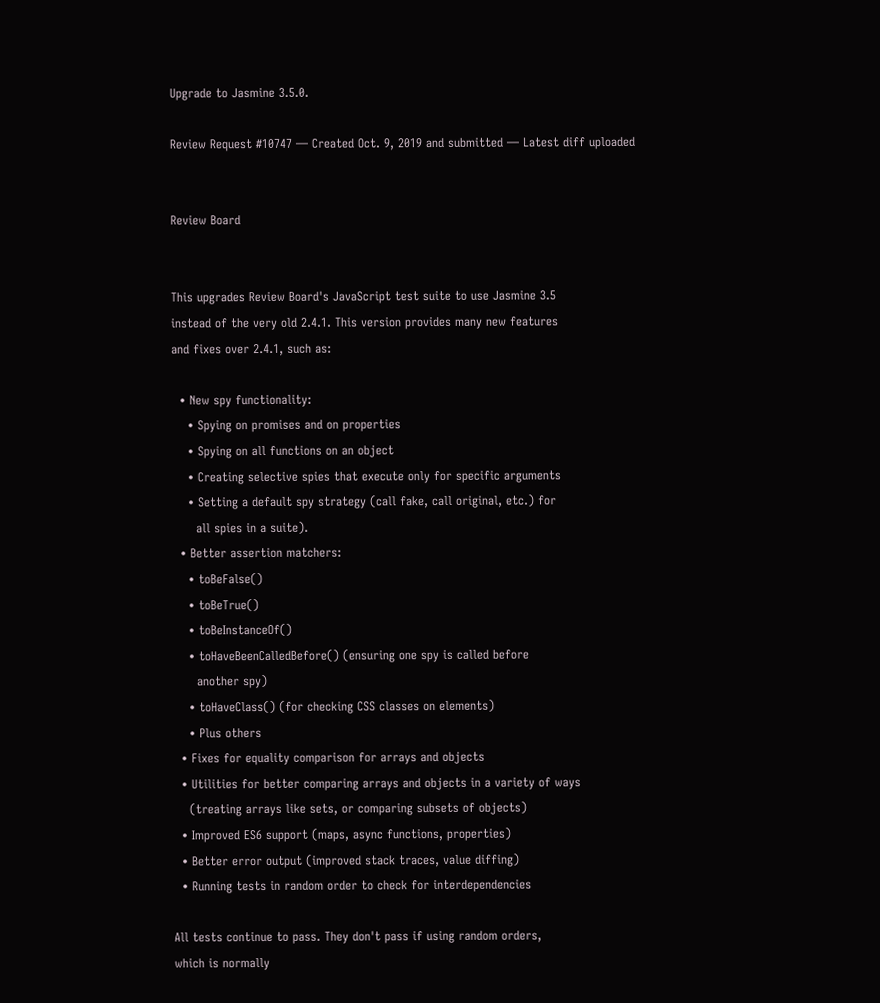Upgrade to Jasmine 3.5.0.

Review Request #10747 — Created Oct. 9, 2019 and submitted — Latest diff uploaded


Review Board


This upgrades Review Board's JavaScript test suite to use Jasmine 3.5
instead of the very old 2.4.1. This version provides many new features
and fixes over 2.4.1, such as:

  • New spy functionality:
    • Spying on promises and on properties
    • Spying on all functions on an object
    • Creating selective spies that execute only for specific arguments
    • Setting a default spy strategy (call fake, call original, etc.) for
      all spies in a suite).
  • Better assertion matchers:
    • toBeFalse()
    • toBeTrue()
    • toBeInstanceOf()
    • toHaveBeenCalledBefore() (ensuring one spy is called before
      another spy)
    • toHaveClass() (for checking CSS classes on elements)
    • Plus others
  • Fixes for equality comparison for arrays and objects
  • Utilities for better comparing arrays and objects in a variety of ways
    (treating arrays like sets, or comparing subsets of objects)
  • Improved ES6 support (maps, async functions, properties)
  • Better error output (improved stack traces, value diffing)
  • Running tests in random order to check for interdependencies

All tests continue to pass. They don't pass if using random orders,
which is normally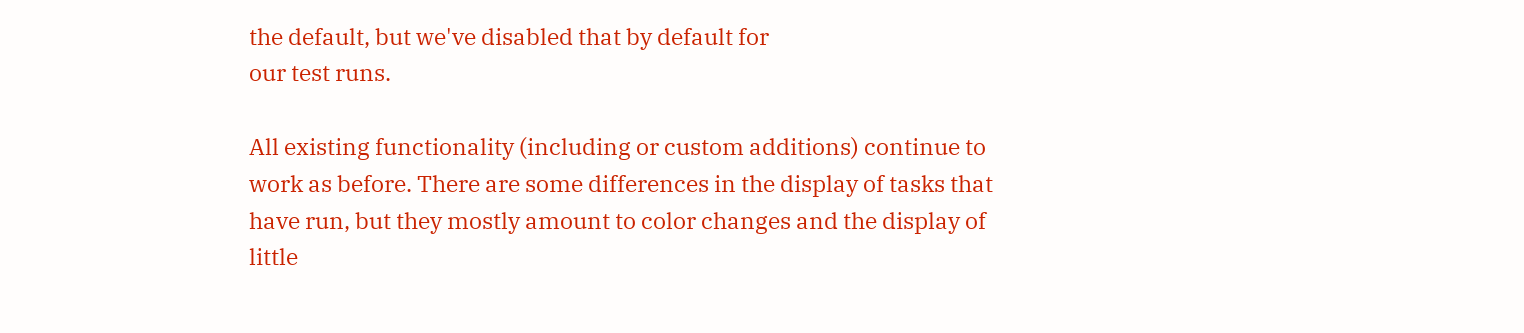the default, but we've disabled that by default for
our test runs.

All existing functionality (including or custom additions) continue to
work as before. There are some differences in the display of tasks that
have run, but they mostly amount to color changes and the display of
little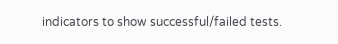indicators to show successful/failed tests.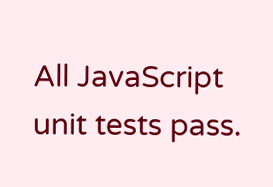All JavaScript unit tests pass.